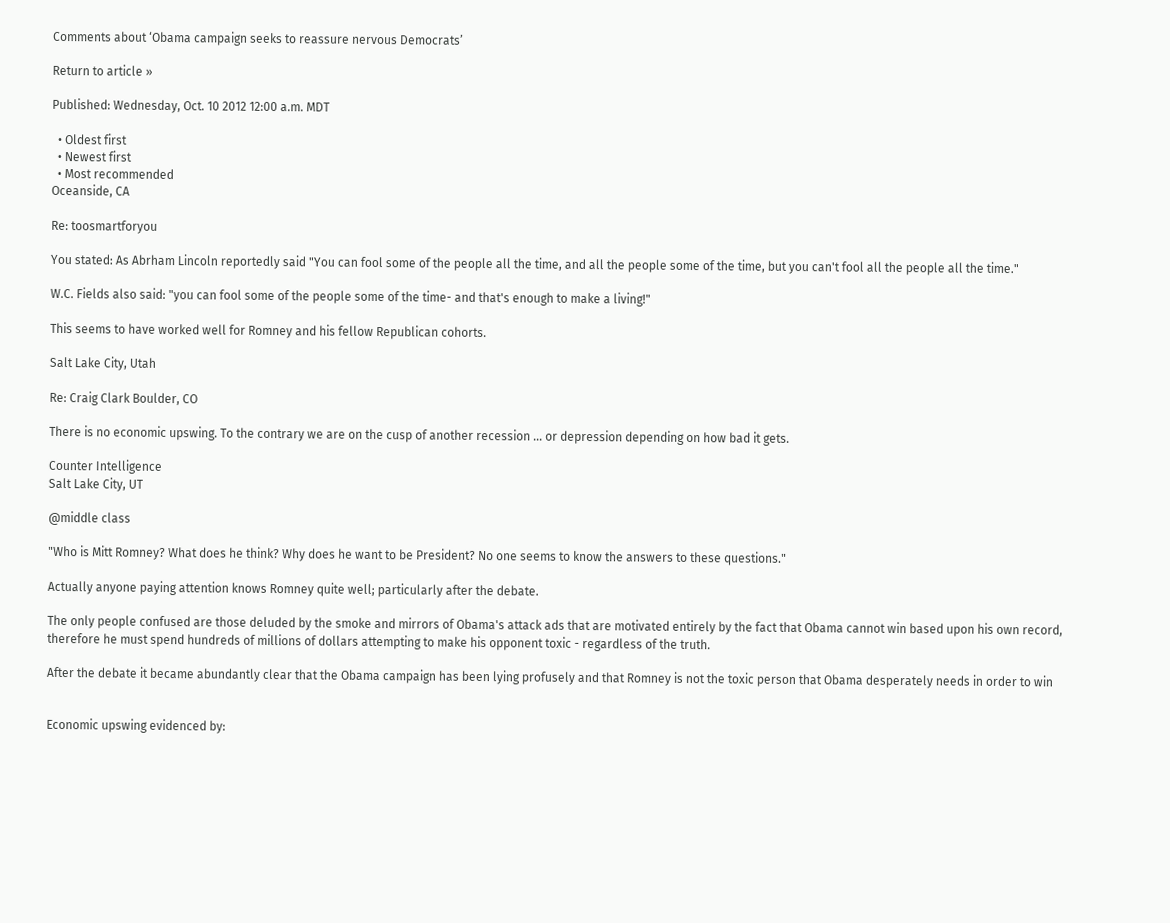Comments about ‘Obama campaign seeks to reassure nervous Democrats’

Return to article »

Published: Wednesday, Oct. 10 2012 12:00 a.m. MDT

  • Oldest first
  • Newest first
  • Most recommended
Oceanside, CA

Re: toosmartforyou

You stated: As Abrham Lincoln reportedly said "You can fool some of the people all the time, and all the people some of the time, but you can't fool all the people all the time."

W.C. Fields also said: "you can fool some of the people some of the time- and that's enough to make a living!"

This seems to have worked well for Romney and his fellow Republican cohorts.

Salt Lake City, Utah

Re: Craig Clark Boulder, CO

There is no economic upswing. To the contrary we are on the cusp of another recession ... or depression depending on how bad it gets.

Counter Intelligence
Salt Lake City, UT

@middle class

"Who is Mitt Romney? What does he think? Why does he want to be President? No one seems to know the answers to these questions."

Actually anyone paying attention knows Romney quite well; particularly after the debate.

The only people confused are those deluded by the smoke and mirrors of Obama's attack ads that are motivated entirely by the fact that Obama cannot win based upon his own record, therefore he must spend hundreds of millions of dollars attempting to make his opponent toxic - regardless of the truth.

After the debate it became abundantly clear that the Obama campaign has been lying profusely and that Romney is not the toxic person that Obama desperately needs in order to win


Economic upswing evidenced by: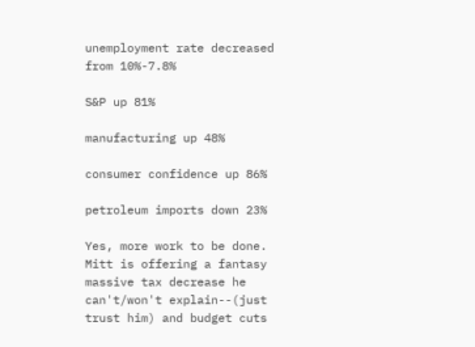unemployment rate decreased from 10%-7.8%

S&P up 81%

manufacturing up 48%

consumer confidence up 86%

petroleum imports down 23%

Yes, more work to be done. Mitt is offering a fantasy massive tax decrease he can't/won't explain--(just trust him) and budget cuts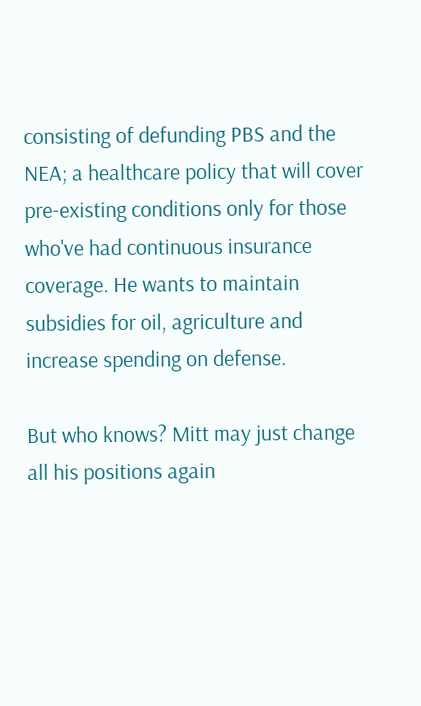consisting of defunding PBS and the NEA; a healthcare policy that will cover pre-existing conditions only for those who've had continuous insurance coverage. He wants to maintain subsidies for oil, agriculture and increase spending on defense.

But who knows? Mitt may just change all his positions again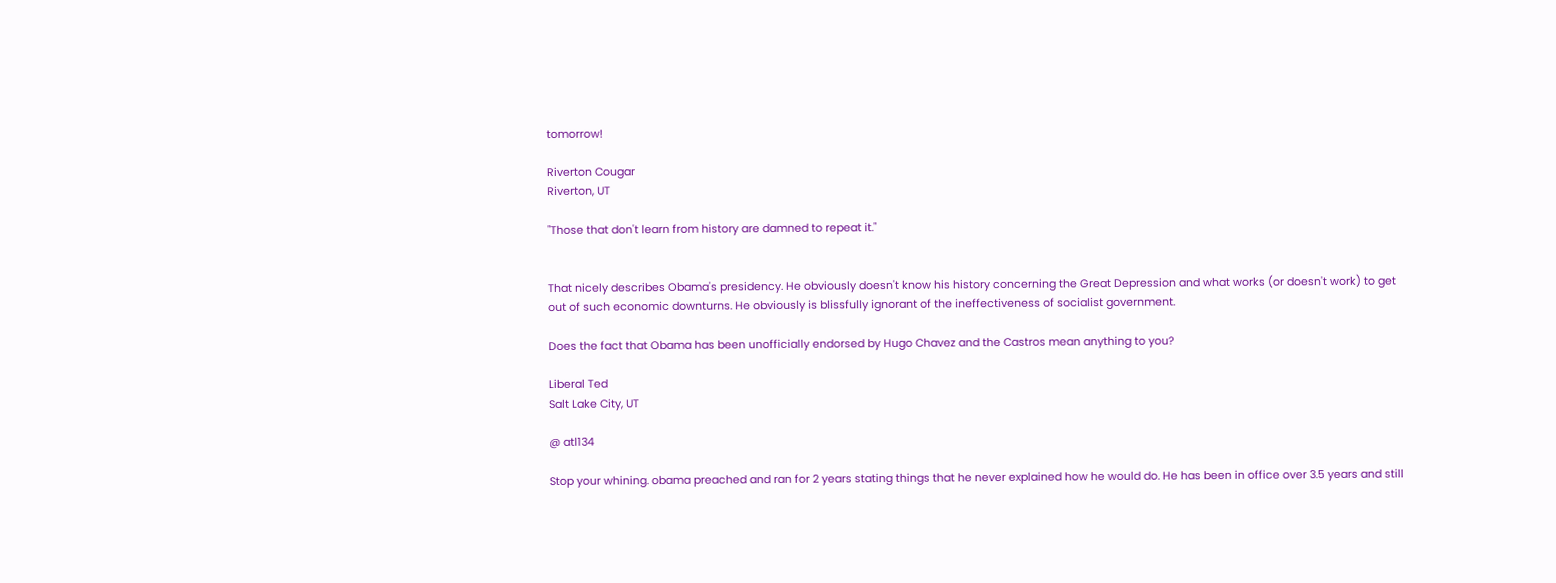tomorrow!

Riverton Cougar
Riverton, UT

"Those that don't learn from history are damned to repeat it."


That nicely describes Obama's presidency. He obviously doesn't know his history concerning the Great Depression and what works (or doesn't work) to get out of such economic downturns. He obviously is blissfully ignorant of the ineffectiveness of socialist government.

Does the fact that Obama has been unofficially endorsed by Hugo Chavez and the Castros mean anything to you?

Liberal Ted
Salt Lake City, UT

@ atl134

Stop your whining. obama preached and ran for 2 years stating things that he never explained how he would do. He has been in office over 3.5 years and still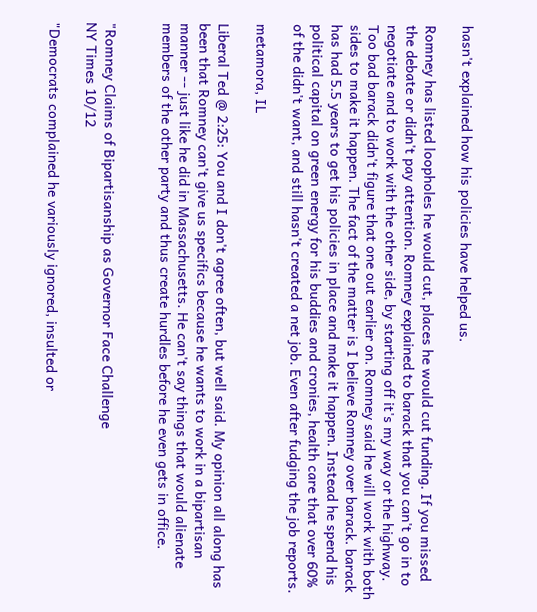hasn't explained how his policies have helped us.

Romney has listed loopholes he would cut, places he would cut funding. If you missed the debate or didn't pay attention. Romney explained to barack that you can't go in to negotiate and to work with the other side, by starting off it's my way or the highway. Too bad barack didn't figure that one out earlier on. Romney said he will work with both sides to make it happen. The fact of the matter is I believe Romney over barack. barack has had 5.5 years to get his policies in place and make it happen. Instead he spend his political capital on green energy for his buddies and cronies, health care that over 60% of the didn't want, and still hasn't created a net job. Even after fudging the job reports.

metamora, IL

Liberal Ted @ 2:25: You and I don't agree often, but well said. My opinion all along has been that Romney can't give us specifics because he wants to work in a bipartisan manner -- just like he did in Massachusetts. He can't say things that would alienate members of the other party and thus create hurdles before he even gets in office.


"Romney Claims of Bipartisanship as Governor Face Challenge
NY Times 10/12

"Democrats complained he variously ignored, insulted or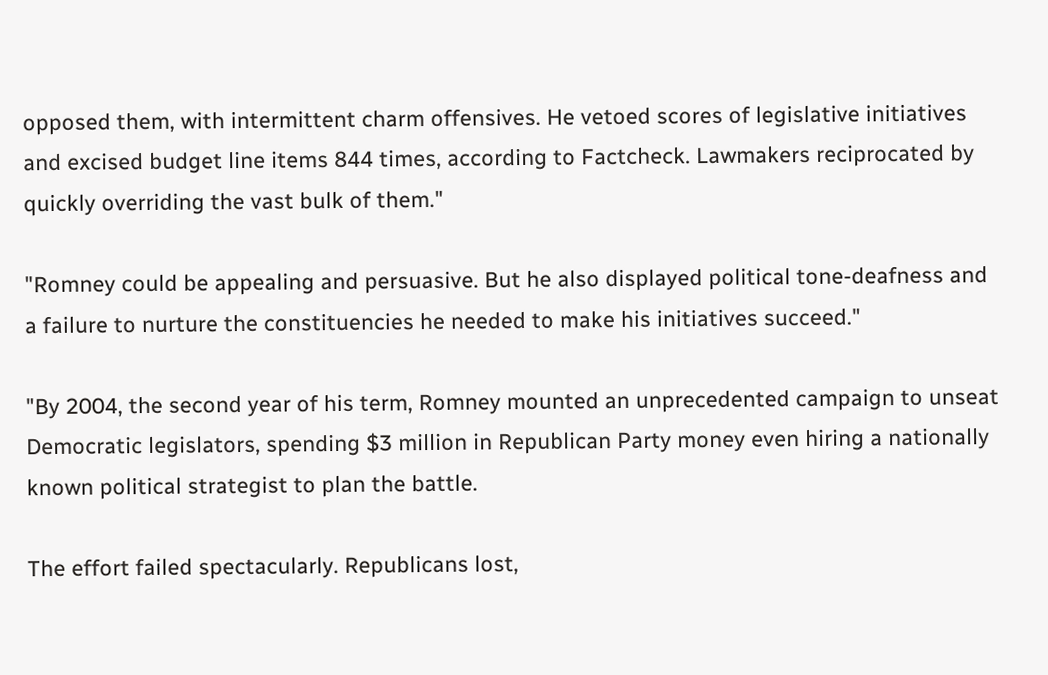opposed them, with intermittent charm offensives. He vetoed scores of legislative initiatives and excised budget line items 844 times, according to Factcheck. Lawmakers reciprocated by quickly overriding the vast bulk of them."

"Romney could be appealing and persuasive. But he also displayed political tone-deafness and a failure to nurture the constituencies he needed to make his initiatives succeed."

"By 2004, the second year of his term, Romney mounted an unprecedented campaign to unseat Democratic legislators, spending $3 million in Republican Party money even hiring a nationally known political strategist to plan the battle.

The effort failed spectacularly. Republicans lost,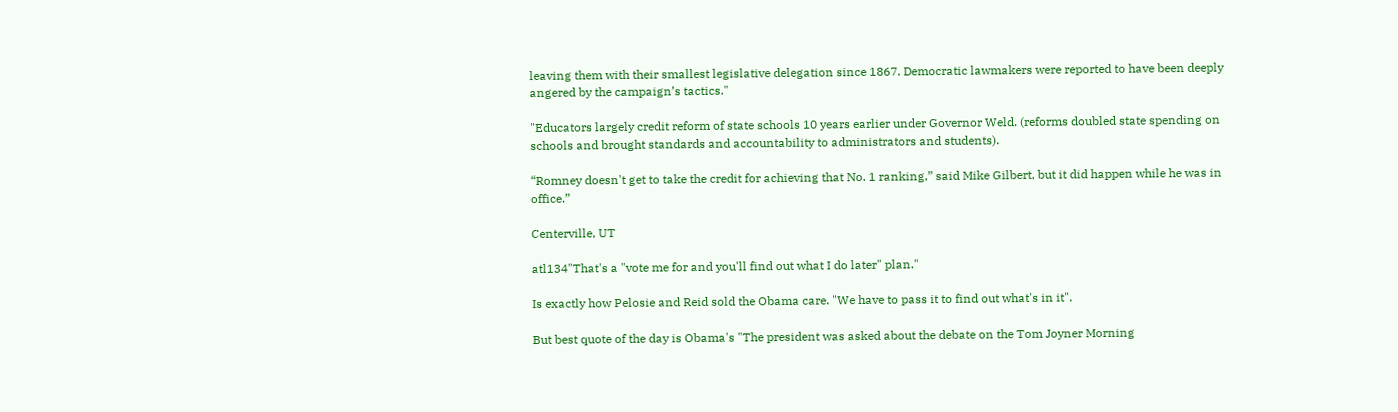leaving them with their smallest legislative delegation since 1867. Democratic lawmakers were reported to have been deeply angered by the campaign’s tactics."

"Educators largely credit reform of state schools 10 years earlier under Governor Weld. (reforms doubled state spending on schools and brought standards and accountability to administrators and students).

“Romney doesn't get to take the credit for achieving that No. 1 ranking,” said Mike Gilbert, but it did happen while he was in office.”

Centerville, UT

atl134"That's a "vote me for and you'll find out what I do later" plan."

Is exactly how Pelosie and Reid sold the Obama care. "We have to pass it to find out what's in it".

But best quote of the day is Obama's "The president was asked about the debate on the Tom Joyner Morning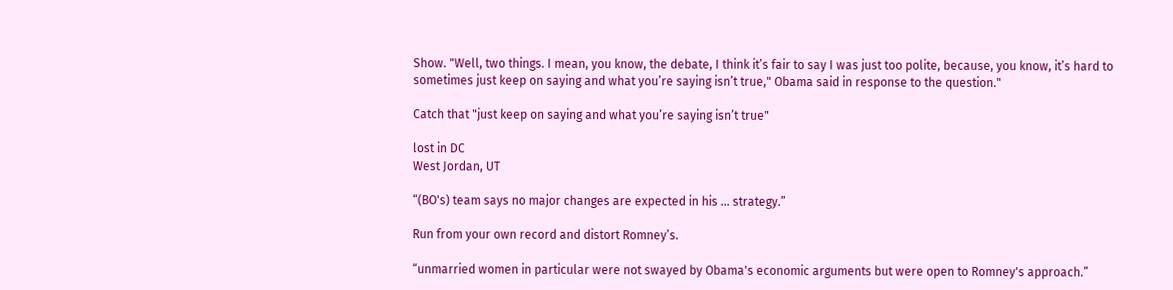Show. "Well, two things. I mean, you know, the debate, I think it’s fair to say I was just too polite, because, you know, it’s hard to sometimes just keep on saying and what you’re saying isn’t true," Obama said in response to the question."

Catch that "just keep on saying and what you’re saying isn’t true"

lost in DC
West Jordan, UT

“(BO's) team says no major changes are expected in his ... strategy.”

Run from your own record and distort Romney’s.

“unmarried women in particular were not swayed by Obama's economic arguments but were open to Romney's approach.”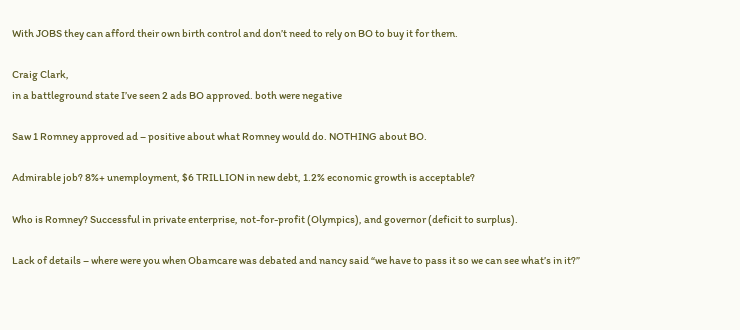With JOBS they can afford their own birth control and don’t need to rely on BO to buy it for them.

Craig Clark,
in a battleground state I’ve seen 2 ads BO approved. both were negative

Saw 1 Romney approved ad – positive about what Romney would do. NOTHING about BO.

Admirable job? 8%+ unemployment, $6 TRILLION in new debt, 1.2% economic growth is acceptable?

Who is Romney? Successful in private enterprise, not-for-profit (Olympics), and governor (deficit to surplus).

Lack of details – where were you when Obamcare was debated and nancy said “we have to pass it so we can see what’s in it?”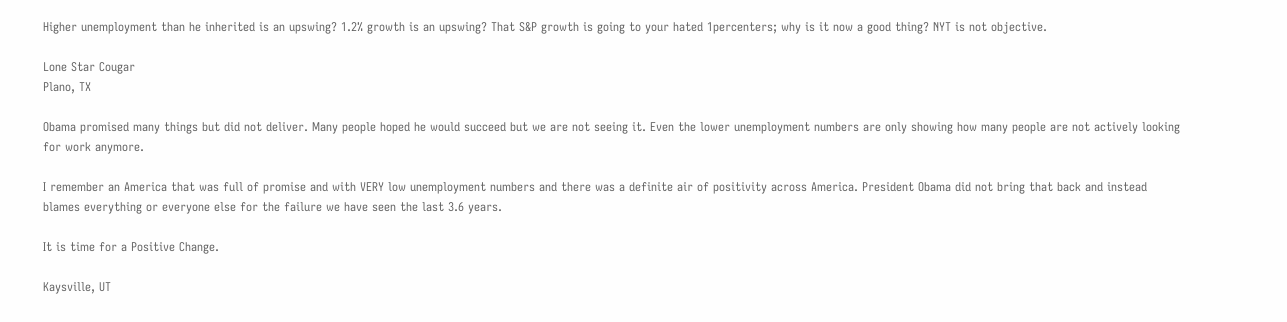Higher unemployment than he inherited is an upswing? 1.2% growth is an upswing? That S&P growth is going to your hated 1percenters; why is it now a good thing? NYT is not objective.

Lone Star Cougar
Plano, TX

Obama promised many things but did not deliver. Many people hoped he would succeed but we are not seeing it. Even the lower unemployment numbers are only showing how many people are not actively looking for work anymore.

I remember an America that was full of promise and with VERY low unemployment numbers and there was a definite air of positivity across America. President Obama did not bring that back and instead blames everything or everyone else for the failure we have seen the last 3.6 years.

It is time for a Positive Change.

Kaysville, UT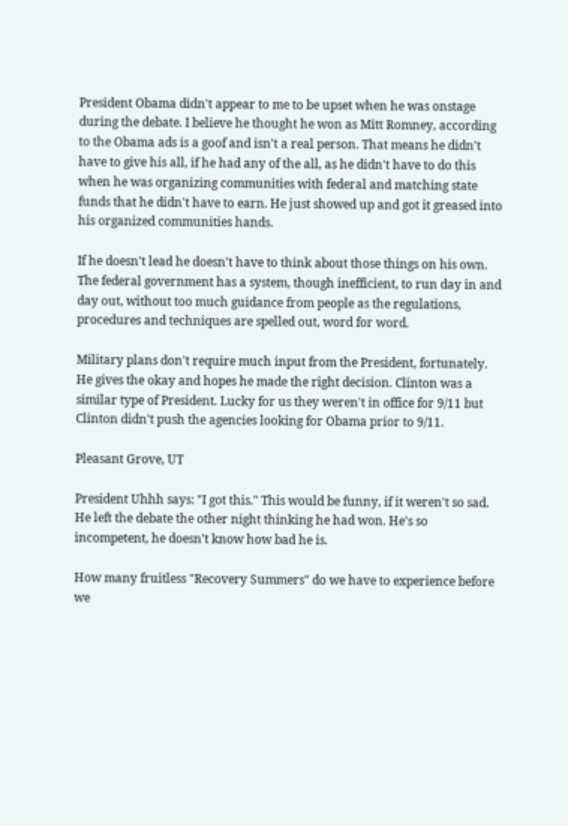President Obama didn't appear to me to be upset when he was onstage during the debate. I believe he thought he won as Mitt Romney, according to the Obama ads is a goof and isn't a real person. That means he didn't have to give his all, if he had any of the all, as he didn't have to do this when he was organizing communities with federal and matching state funds that he didn't have to earn. He just showed up and got it greased into his organized communities hands.

If he doesn't lead he doesn't have to think about those things on his own. The federal government has a system, though inefficient, to run day in and day out, without too much guidance from people as the regulations, procedures and techniques are spelled out, word for word.

Military plans don't require much input from the President, fortunately. He gives the okay and hopes he made the right decision. Clinton was a similar type of President. Lucky for us they weren't in office for 9/11 but Clinton didn't push the agencies looking for Obama prior to 9/11.

Pleasant Grove, UT

President Uhhh says: "I got this." This would be funny, if it weren't so sad. He left the debate the other night thinking he had won. He's so incompetent, he doesn't know how bad he is.

How many fruitless "Recovery Summers" do we have to experience before we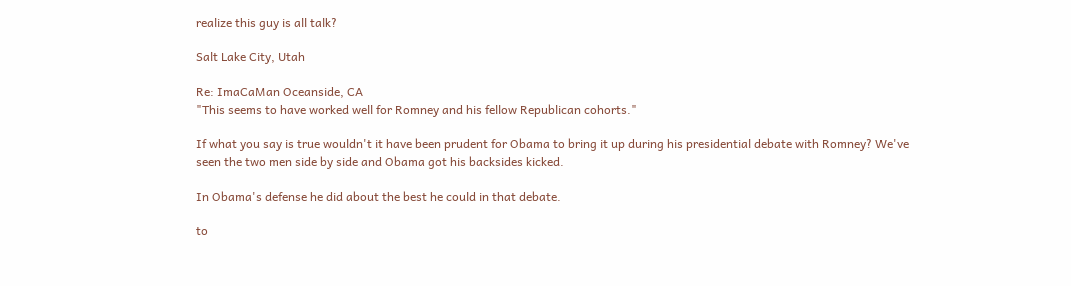realize this guy is all talk?

Salt Lake City, Utah

Re: ImaCaMan Oceanside, CA
"This seems to have worked well for Romney and his fellow Republican cohorts."

If what you say is true wouldn't it have been prudent for Obama to bring it up during his presidential debate with Romney? We've seen the two men side by side and Obama got his backsides kicked.

In Obama's defense he did about the best he could in that debate.

to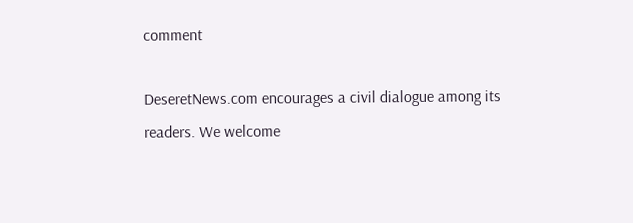comment

DeseretNews.com encourages a civil dialogue among its readers. We welcome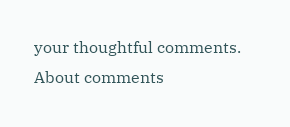your thoughtful comments.
About comments